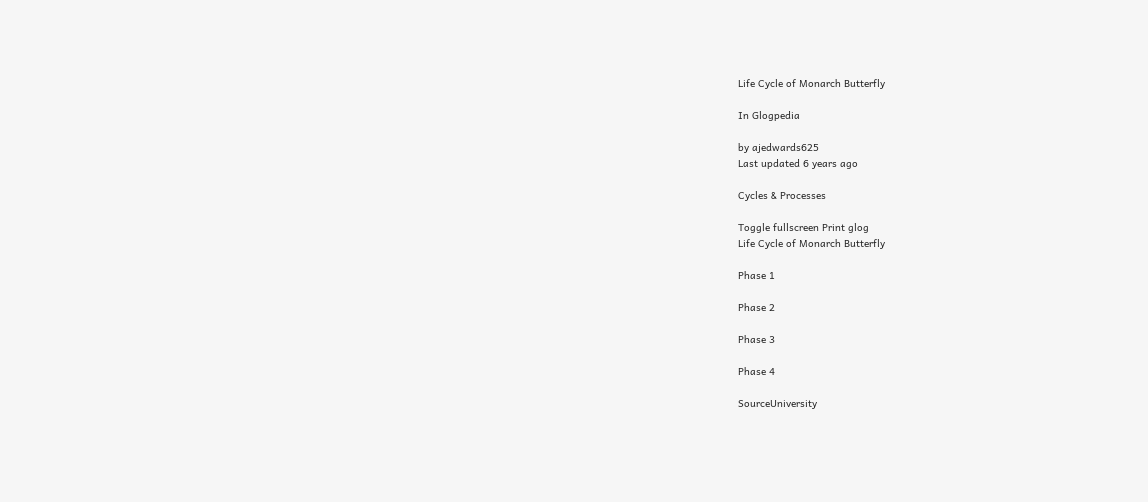Life Cycle of Monarch Butterfly

In Glogpedia

by ajedwards625
Last updated 6 years ago

Cycles & Processes

Toggle fullscreen Print glog
Life Cycle of Monarch Butterfly

Phase 1

Phase 2

Phase 3

Phase 4

SourceUniversity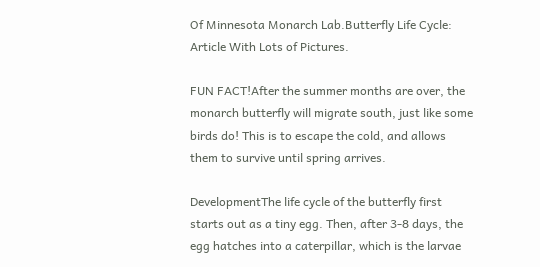Of Minnesota Monarch Lab.Butterfly Life Cycle: Article With Lots of Pictures.

FUN FACT!After the summer months are over, the monarch butterfly will migrate south, just like some birds do! This is to escape the cold, and allows them to survive until spring arrives.

DevelopmentThe life cycle of the butterfly first starts out as a tiny egg. Then, after 3-8 days, the egg hatches into a caterpillar, which is the larvae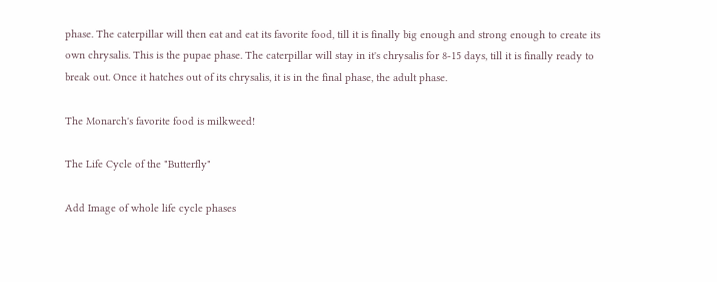phase. The caterpillar will then eat and eat its favorite food, till it is finally big enough and strong enough to create its own chrysalis. This is the pupae phase. The caterpillar will stay in it's chrysalis for 8-15 days, till it is finally ready to break out. Once it hatches out of its chrysalis, it is in the final phase, the adult phase.

The Monarch's favorite food is milkweed!

The Life Cycle of the "Butterfly"

Add Image of whole life cycle phases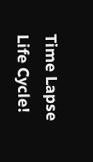Time Lapse Life Cycle!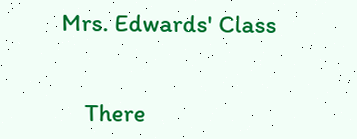Mrs. Edwards' Class


    There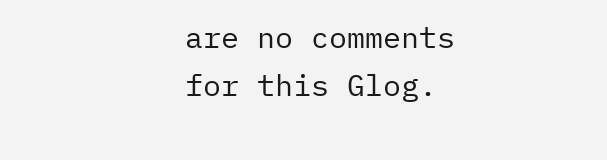are no comments for this Glog.